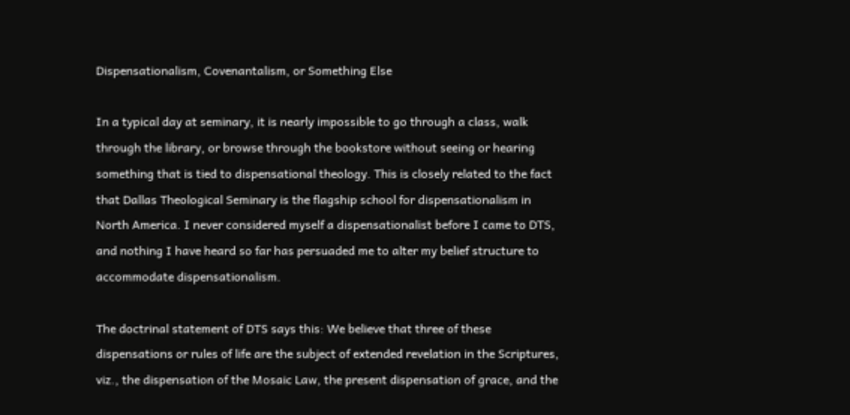Dispensationalism, Covenantalism, or Something Else

In a typical day at seminary, it is nearly impossible to go through a class, walk through the library, or browse through the bookstore without seeing or hearing something that is tied to dispensational theology. This is closely related to the fact that Dallas Theological Seminary is the flagship school for dispensationalism in North America. I never considered myself a dispensationalist before I came to DTS, and nothing I have heard so far has persuaded me to alter my belief structure to accommodate dispensationalism.

The doctrinal statement of DTS says this: We believe that three of these dispensations or rules of life are the subject of extended revelation in the Scriptures, viz., the dispensation of the Mosaic Law, the present dispensation of grace, and the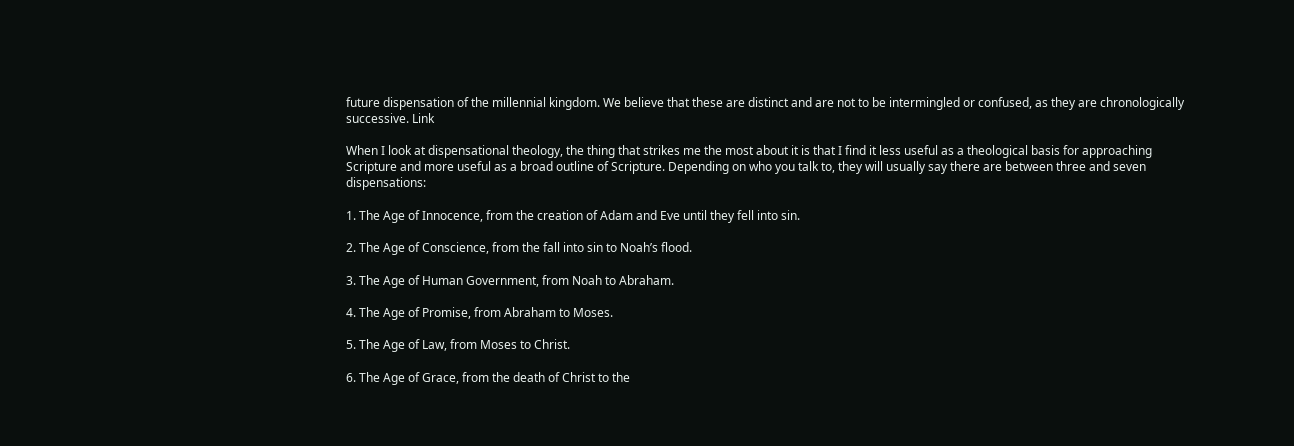future dispensation of the millennial kingdom. We believe that these are distinct and are not to be intermingled or confused, as they are chronologically successive. Link

When I look at dispensational theology, the thing that strikes me the most about it is that I find it less useful as a theological basis for approaching Scripture and more useful as a broad outline of Scripture. Depending on who you talk to, they will usually say there are between three and seven dispensations:

1. The Age of Innocence, from the creation of Adam and Eve until they fell into sin.

2. The Age of Conscience, from the fall into sin to Noah’s flood.

3. The Age of Human Government, from Noah to Abraham.

4. The Age of Promise, from Abraham to Moses.

5. The Age of Law, from Moses to Christ.

6. The Age of Grace, from the death of Christ to the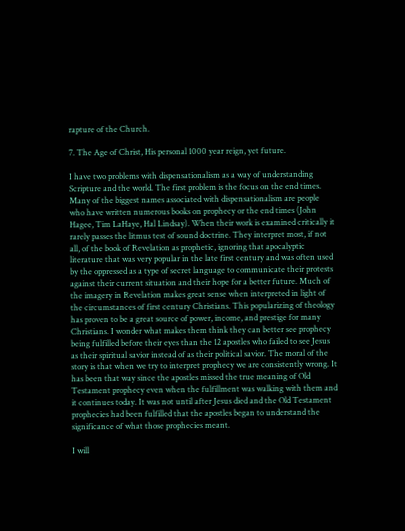rapture of the Church.

7. The Age of Christ, His personal 1000 year reign, yet future.

I have two problems with dispensationalism as a way of understanding Scripture and the world. The first problem is the focus on the end times. Many of the biggest names associated with dispensationalism are people who have written numerous books on prophecy or the end times (John Hagee, Tim LaHaye, Hal Lindsay). When their work is examined critically it rarely passes the litmus test of sound doctrine. They interpret most, if not all, of the book of Revelation as prophetic, ignoring that apocalyptic literature that was very popular in the late first century and was often used by the oppressed as a type of secret language to communicate their protests against their current situation and their hope for a better future. Much of the imagery in Revelation makes great sense when interpreted in light of the circumstances of first century Christians. This popularizing of theology has proven to be a great source of power, income, and prestige for many Christians. I wonder what makes them think they can better see prophecy being fulfilled before their eyes than the 12 apostles who failed to see Jesus as their spiritual savior instead of as their political savior. The moral of the story is that when we try to interpret prophecy we are consistently wrong. It has been that way since the apostles missed the true meaning of Old Testament prophecy even when the fulfillment was walking with them and it continues today. It was not until after Jesus died and the Old Testament prophecies had been fulfilled that the apostles began to understand the significance of what those prophecies meant.

I will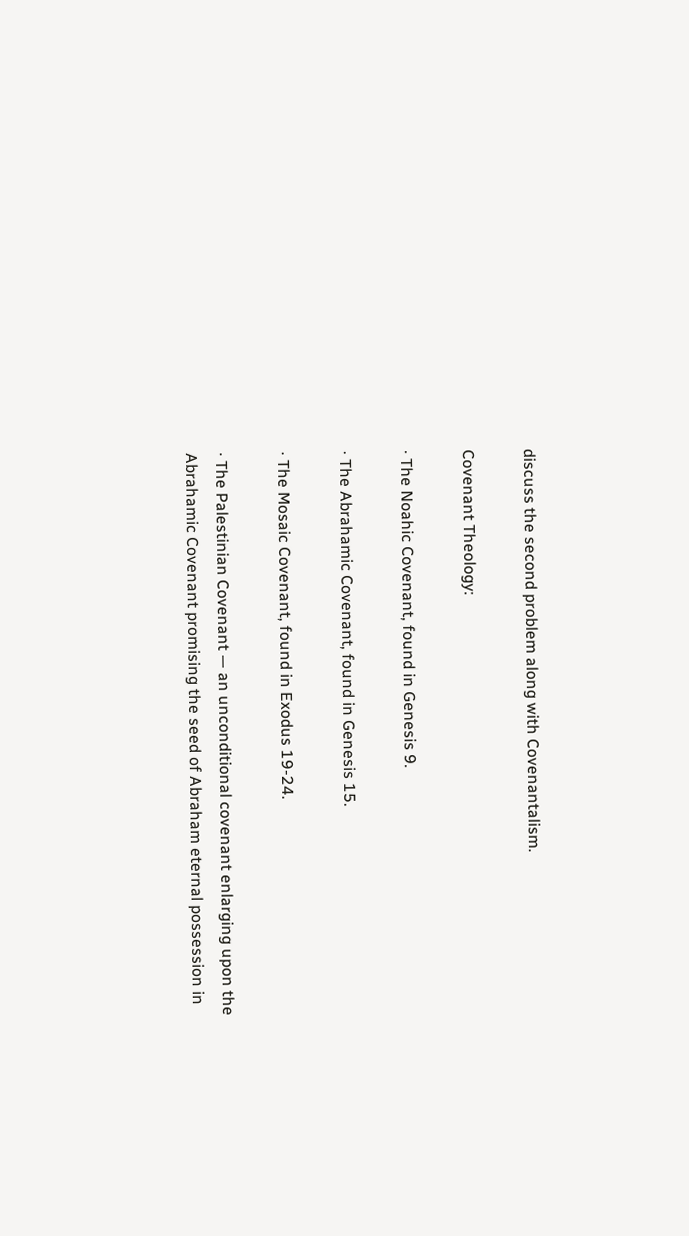discuss the second problem along with Covenantalism.

Covenant Theology:

· The Noahic Covenant, found in Genesis 9.

· The Abrahamic Covenant, found in Genesis 15.

· The Mosaic Covenant, found in Exodus 19-24.

· The Palestinian Covenant — an unconditional covenant enlarging upon the Abrahamic Covenant promising the seed of Abraham eternal possession in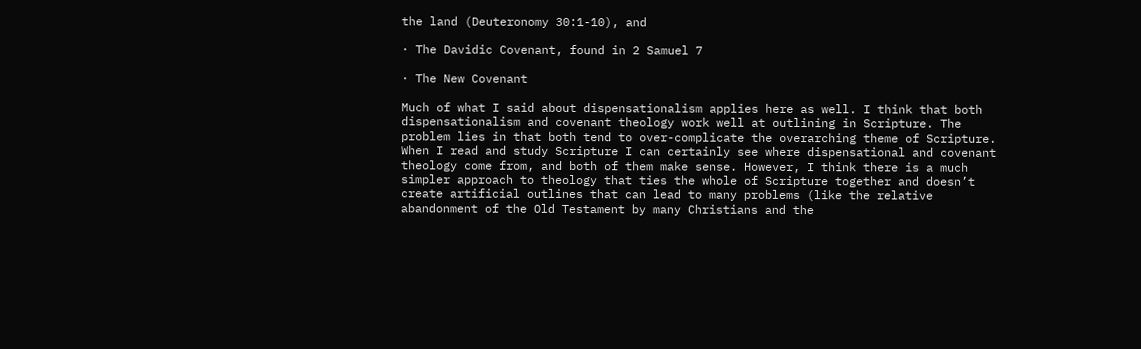the land (Deuteronomy 30:1-10), and

· The Davidic Covenant, found in 2 Samuel 7

· The New Covenant

Much of what I said about dispensationalism applies here as well. I think that both dispensationalism and covenant theology work well at outlining in Scripture. The problem lies in that both tend to over-complicate the overarching theme of Scripture. When I read and study Scripture I can certainly see where dispensational and covenant theology come from, and both of them make sense. However, I think there is a much simpler approach to theology that ties the whole of Scripture together and doesn’t create artificial outlines that can lead to many problems (like the relative abandonment of the Old Testament by many Christians and the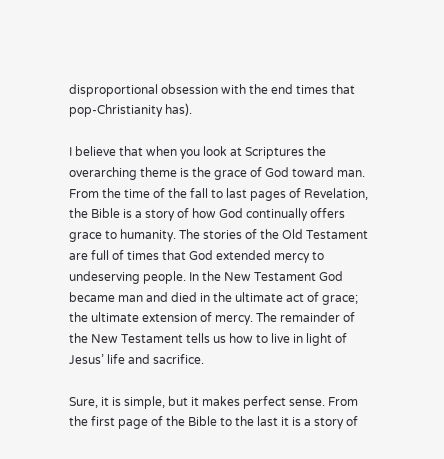disproportional obsession with the end times that pop-Christianity has).

I believe that when you look at Scriptures the overarching theme is the grace of God toward man. From the time of the fall to last pages of Revelation, the Bible is a story of how God continually offers grace to humanity. The stories of the Old Testament are full of times that God extended mercy to undeserving people. In the New Testament God became man and died in the ultimate act of grace; the ultimate extension of mercy. The remainder of the New Testament tells us how to live in light of Jesus’ life and sacrifice.

Sure, it is simple, but it makes perfect sense. From the first page of the Bible to the last it is a story of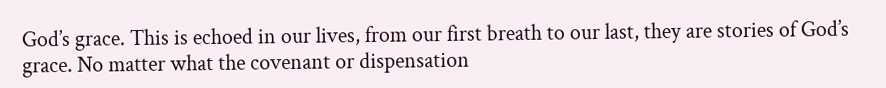God’s grace. This is echoed in our lives, from our first breath to our last, they are stories of God’s grace. No matter what the covenant or dispensation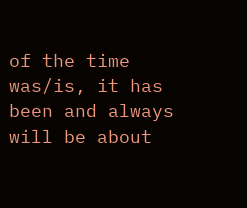of the time was/is, it has been and always will be about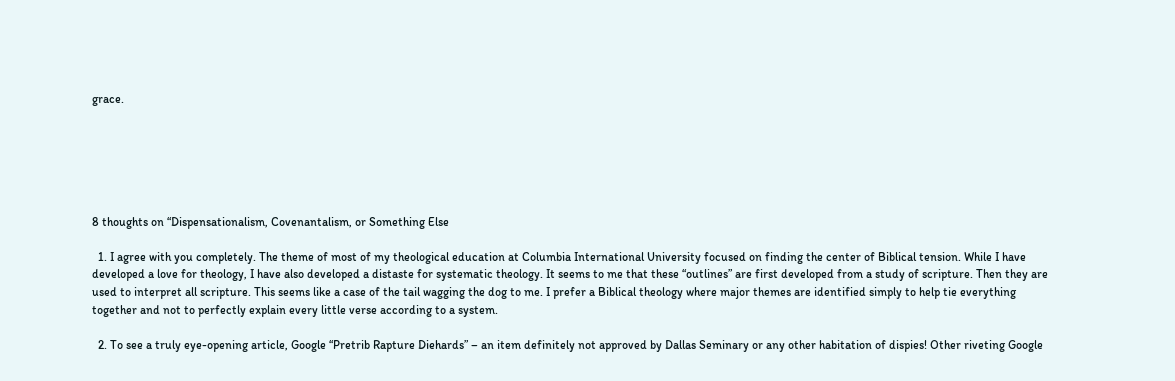grace.






8 thoughts on “Dispensationalism, Covenantalism, or Something Else

  1. I agree with you completely. The theme of most of my theological education at Columbia International University focused on finding the center of Biblical tension. While I have developed a love for theology, I have also developed a distaste for systematic theology. It seems to me that these “outlines” are first developed from a study of scripture. Then they are used to interpret all scripture. This seems like a case of the tail wagging the dog to me. I prefer a Biblical theology where major themes are identified simply to help tie everything together and not to perfectly explain every little verse according to a system.

  2. To see a truly eye-opening article, Google “Pretrib Rapture Diehards” – an item definitely not approved by Dallas Seminary or any other habitation of dispies! Other riveting Google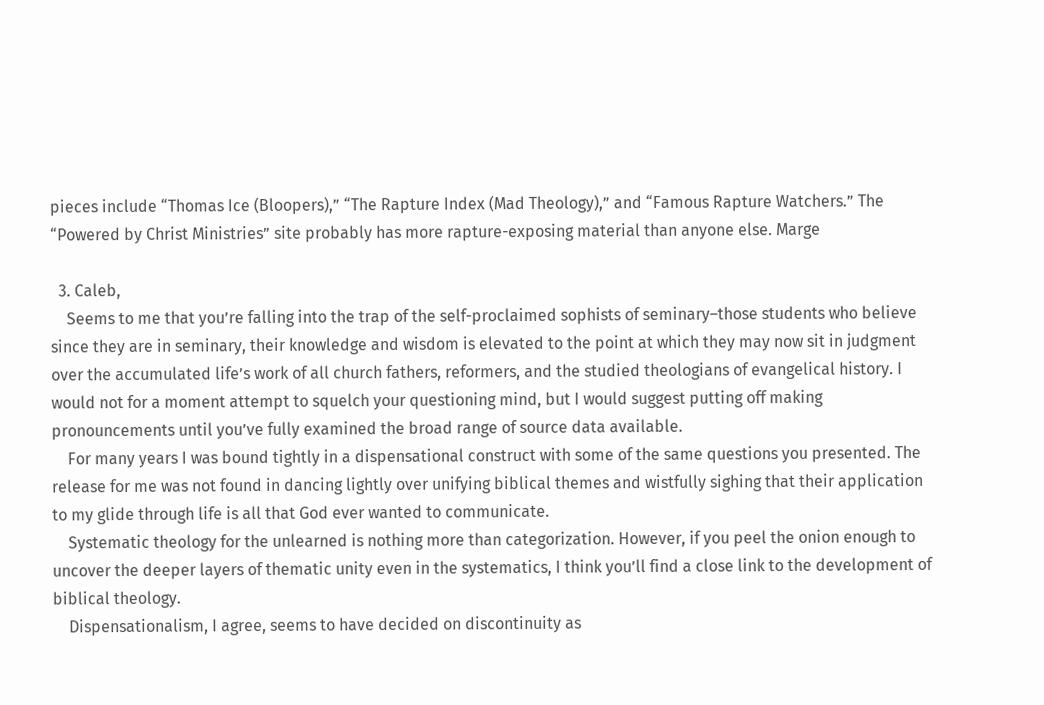pieces include “Thomas Ice (Bloopers),” “The Rapture Index (Mad Theology),” and “Famous Rapture Watchers.” The “Powered by Christ Ministries” site probably has more rapture-exposing material than anyone else. Marge

  3. Caleb,
    Seems to me that you’re falling into the trap of the self-proclaimed sophists of seminary–those students who believe since they are in seminary, their knowledge and wisdom is elevated to the point at which they may now sit in judgment over the accumulated life’s work of all church fathers, reformers, and the studied theologians of evangelical history. I would not for a moment attempt to squelch your questioning mind, but I would suggest putting off making pronouncements until you’ve fully examined the broad range of source data available.
    For many years I was bound tightly in a dispensational construct with some of the same questions you presented. The release for me was not found in dancing lightly over unifying biblical themes and wistfully sighing that their application to my glide through life is all that God ever wanted to communicate.
    Systematic theology for the unlearned is nothing more than categorization. However, if you peel the onion enough to uncover the deeper layers of thematic unity even in the systematics, I think you’ll find a close link to the development of biblical theology.
    Dispensationalism, I agree, seems to have decided on discontinuity as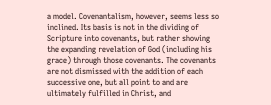a model. Covenantalism, however, seems less so inclined. Its basis is not in the dividing of Scripture into covenants, but rather showing the expanding revelation of God (including his grace) through those covenants. The covenants are not dismissed with the addition of each successive one, but all point to and are ultimately fulfilled in Christ, and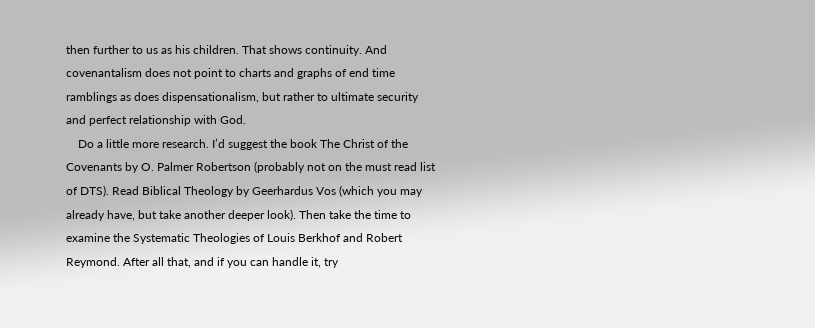then further to us as his children. That shows continuity. And covenantalism does not point to charts and graphs of end time ramblings as does dispensationalism, but rather to ultimate security and perfect relationship with God.
    Do a little more research. I’d suggest the book The Christ of the Covenants by O. Palmer Robertson (probably not on the must read list of DTS). Read Biblical Theology by Geerhardus Vos (which you may already have, but take another deeper look). Then take the time to examine the Systematic Theologies of Louis Berkhof and Robert Reymond. After all that, and if you can handle it, try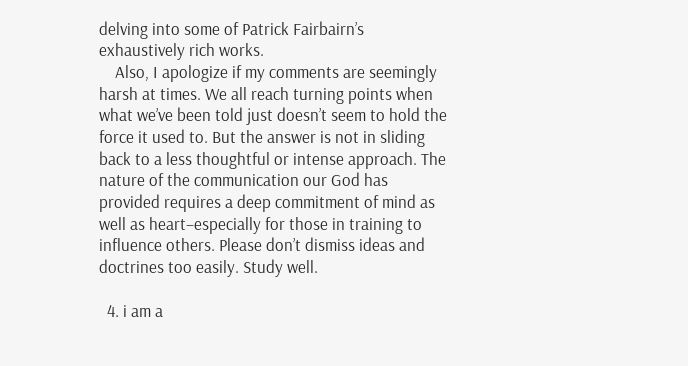delving into some of Patrick Fairbairn’s exhaustively rich works.
    Also, I apologize if my comments are seemingly harsh at times. We all reach turning points when what we’ve been told just doesn’t seem to hold the force it used to. But the answer is not in sliding back to a less thoughtful or intense approach. The nature of the communication our God has provided requires a deep commitment of mind as well as heart–especially for those in training to influence others. Please don’t dismiss ideas and doctrines too easily. Study well.

  4. i am a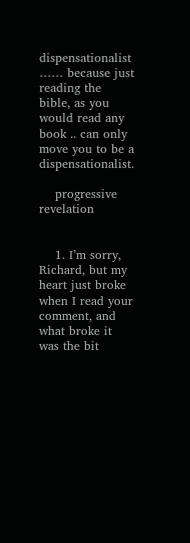dispensationalist …… because just reading the bible, as you would read any book .. can only move you to be a dispensationalist.

    progressive revelation


    1. I’m sorry, Richard, but my heart just broke when I read your comment, and what broke it was the bit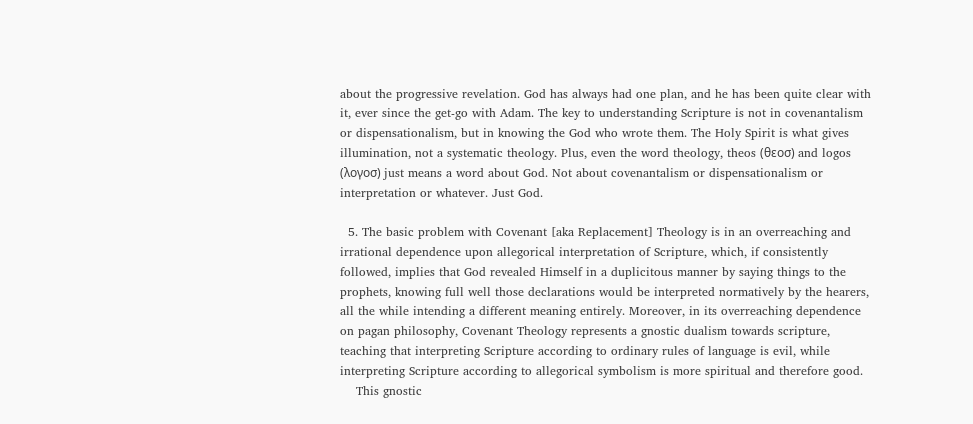about the progressive revelation. God has always had one plan, and he has been quite clear with it, ever since the get-go with Adam. The key to understanding Scripture is not in covenantalism or dispensationalism, but in knowing the God who wrote them. The Holy Spirit is what gives illumination, not a systematic theology. Plus, even the word theology, theos (θεοσ) and logos (λογοσ) just means a word about God. Not about covenantalism or dispensationalism or interpretation or whatever. Just God.

  5. The basic problem with Covenant [aka Replacement] Theology is in an overreaching and irrational dependence upon allegorical interpretation of Scripture, which, if consistently followed, implies that God revealed Himself in a duplicitous manner by saying things to the prophets, knowing full well those declarations would be interpreted normatively by the hearers, all the while intending a different meaning entirely. Moreover, in its overreaching dependence on pagan philosophy, Covenant Theology represents a gnostic dualism towards scripture, teaching that interpreting Scripture according to ordinary rules of language is evil, while interpreting Scripture according to allegorical symbolism is more spiritual and therefore good.
    This gnostic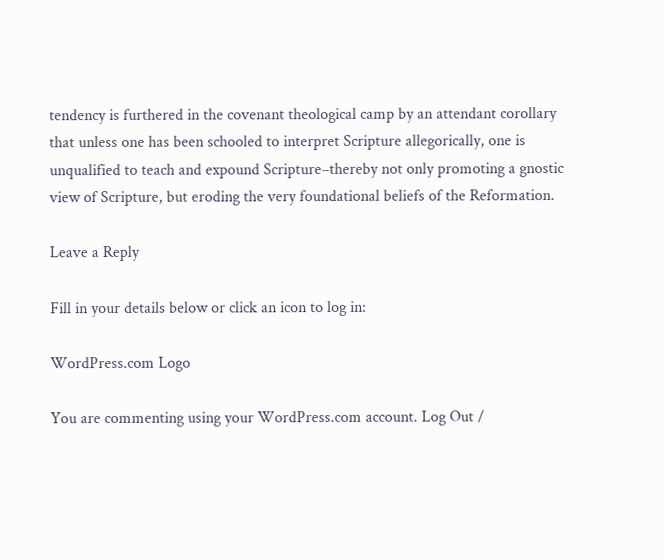tendency is furthered in the covenant theological camp by an attendant corollary that unless one has been schooled to interpret Scripture allegorically, one is unqualified to teach and expound Scripture–thereby not only promoting a gnostic view of Scripture, but eroding the very foundational beliefs of the Reformation.

Leave a Reply

Fill in your details below or click an icon to log in:

WordPress.com Logo

You are commenting using your WordPress.com account. Log Out /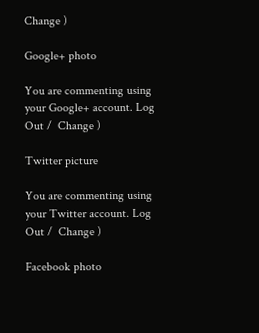Change )

Google+ photo

You are commenting using your Google+ account. Log Out /  Change )

Twitter picture

You are commenting using your Twitter account. Log Out /  Change )

Facebook photo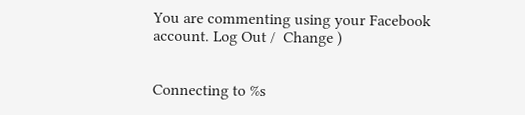You are commenting using your Facebook account. Log Out /  Change )


Connecting to %s